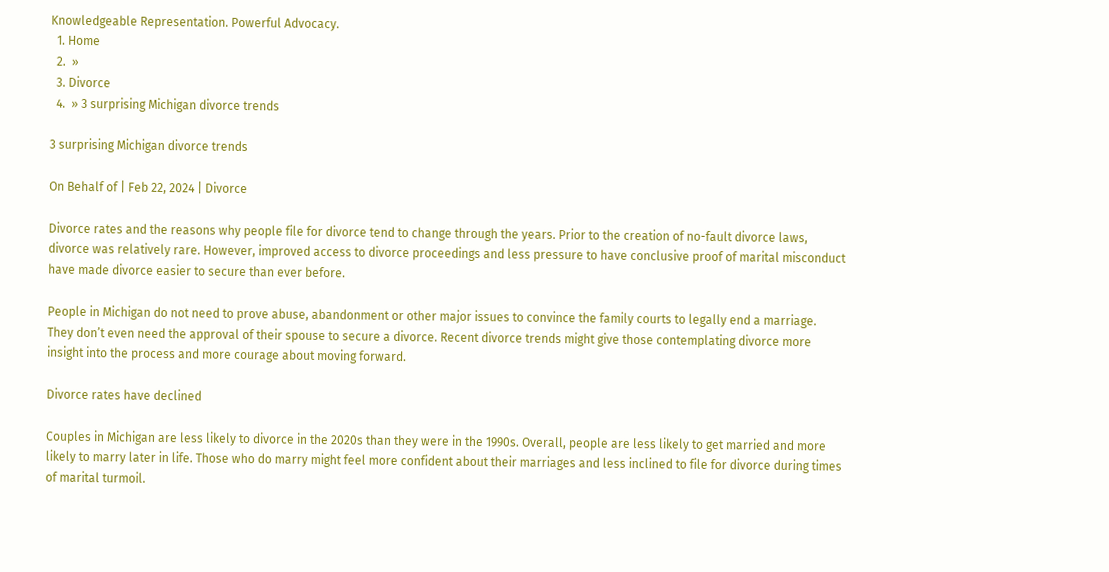Knowledgeable Representation. Powerful Advocacy.
  1. Home
  2.  »
  3. Divorce
  4.  » 3 surprising Michigan divorce trends

3 surprising Michigan divorce trends

On Behalf of | Feb 22, 2024 | Divorce

Divorce rates and the reasons why people file for divorce tend to change through the years. Prior to the creation of no-fault divorce laws, divorce was relatively rare. However, improved access to divorce proceedings and less pressure to have conclusive proof of marital misconduct have made divorce easier to secure than ever before.

People in Michigan do not need to prove abuse, abandonment or other major issues to convince the family courts to legally end a marriage. They don’t even need the approval of their spouse to secure a divorce. Recent divorce trends might give those contemplating divorce more insight into the process and more courage about moving forward.

Divorce rates have declined

Couples in Michigan are less likely to divorce in the 2020s than they were in the 1990s. Overall, people are less likely to get married and more likely to marry later in life. Those who do marry might feel more confident about their marriages and less inclined to file for divorce during times of marital turmoil.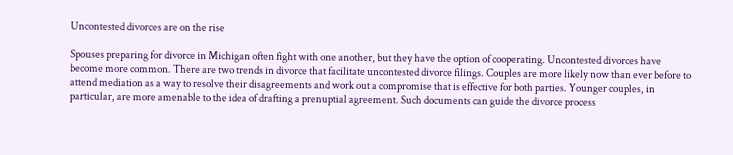Uncontested divorces are on the rise

Spouses preparing for divorce in Michigan often fight with one another, but they have the option of cooperating. Uncontested divorces have become more common. There are two trends in divorce that facilitate uncontested divorce filings. Couples are more likely now than ever before to attend mediation as a way to resolve their disagreements and work out a compromise that is effective for both parties. Younger couples, in particular, are more amenable to the idea of drafting a prenuptial agreement. Such documents can guide the divorce process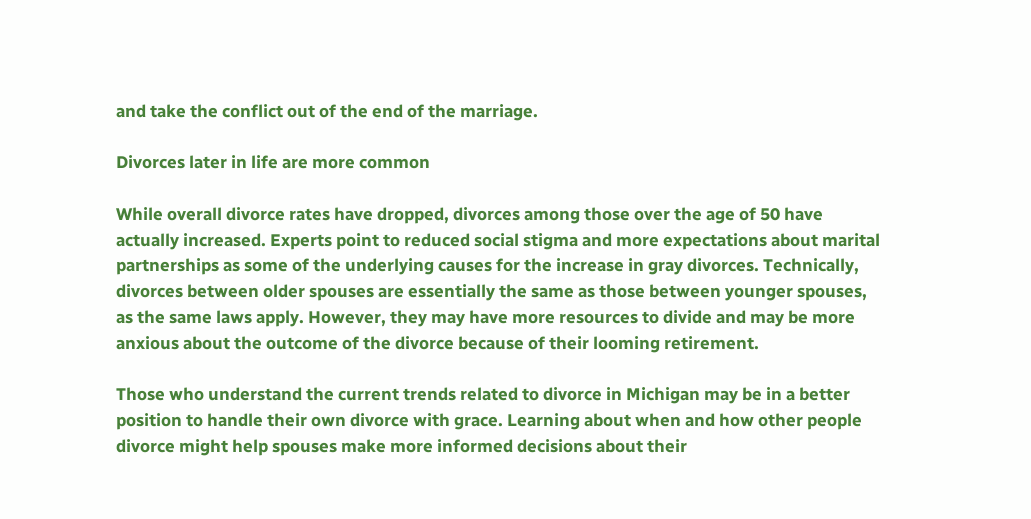and take the conflict out of the end of the marriage.

Divorces later in life are more common

While overall divorce rates have dropped, divorces among those over the age of 50 have actually increased. Experts point to reduced social stigma and more expectations about marital partnerships as some of the underlying causes for the increase in gray divorces. Technically, divorces between older spouses are essentially the same as those between younger spouses, as the same laws apply. However, they may have more resources to divide and may be more anxious about the outcome of the divorce because of their looming retirement.

Those who understand the current trends related to divorce in Michigan may be in a better position to handle their own divorce with grace. Learning about when and how other people divorce might help spouses make more informed decisions about their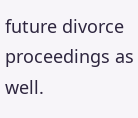future divorce proceedings as well.